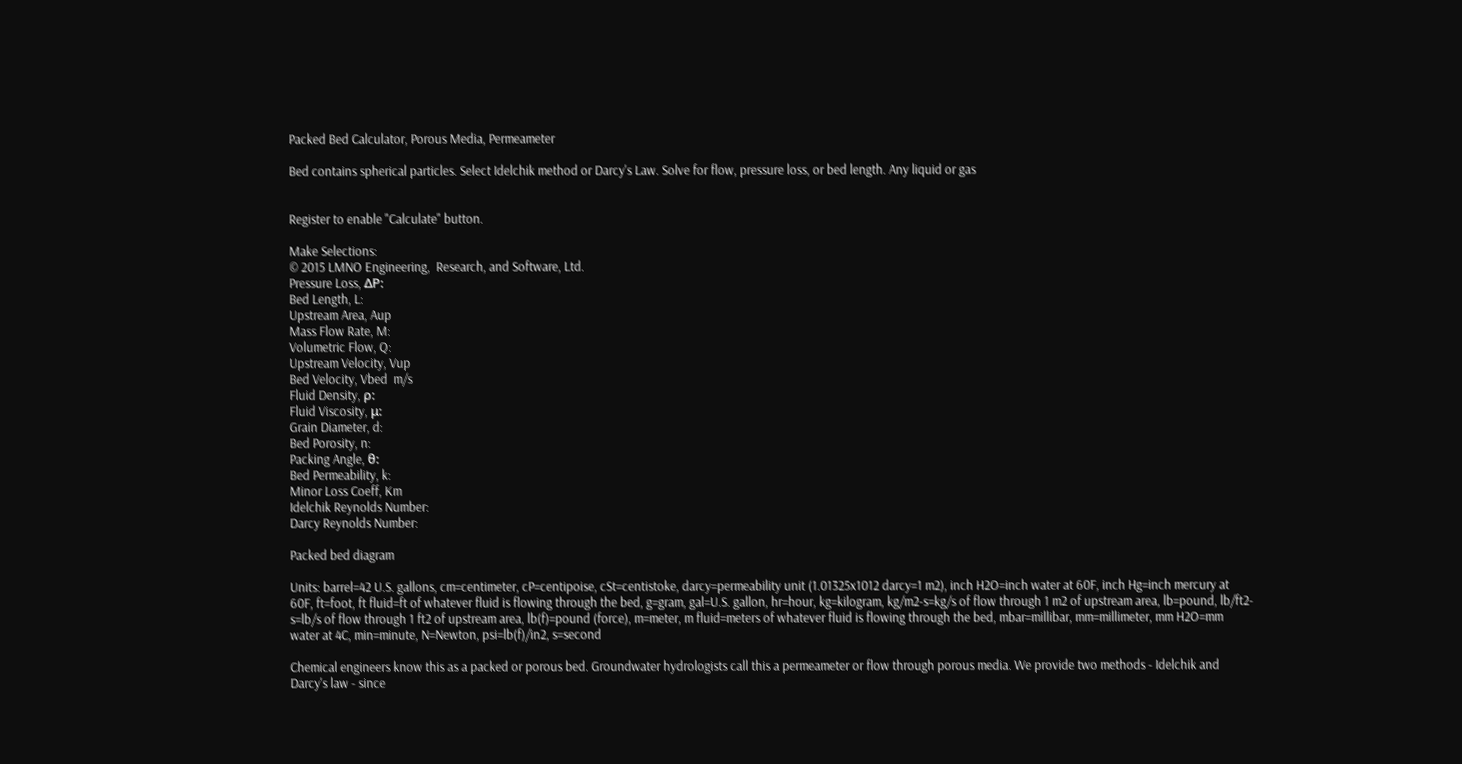Packed Bed Calculator, Porous Media, Permeameter

Bed contains spherical particles. Select Idelchik method or Darcy's Law. Solve for flow, pressure loss, or bed length. Any liquid or gas


Register to enable "Calculate" button.

Make Selections:
© 2015 LMNO Engineering,  Research, and Software, Ltd.
Pressure Loss, ΔP:
Bed Length, L:
Upstream Area, Aup
Mass Flow Rate, M:
Volumetric Flow, Q:
Upstream Velocity, Vup
Bed Velocity, Vbed  m/s
Fluid Density, ρ:
Fluid Viscosity, μ:
Grain Diameter, d:
Bed Porosity, n:
Packing Angle, θ:
Bed Permeability, k:
Minor Loss Coeff, Km
Idelchik Reynolds Number:
Darcy Reynolds Number:

Packed bed diagram

Units: barrel=42 U.S. gallons, cm=centimeter, cP=centipoise, cSt=centistoke, darcy=permeability unit (1.01325x1012 darcy=1 m2), inch H2O=inch water at 60F, inch Hg=inch mercury at 60F, ft=foot, ft fluid=ft of whatever fluid is flowing through the bed, g=gram, gal=U.S. gallon, hr=hour, kg=kilogram, kg/m2-s=kg/s of flow through 1 m2 of upstream area, lb=pound, lb/ft2-s=lb/s of flow through 1 ft2 of upstream area, lb(f)=pound (force), m=meter, m fluid=meters of whatever fluid is flowing through the bed, mbar=millibar, mm=millimeter, mm H2O=mm water at 4C, min=minute, N=Newton, psi=lb(f)/in2, s=second

Chemical engineers know this as a packed or porous bed. Groundwater hydrologists call this a permeameter or flow through porous media. We provide two methods - Idelchik and Darcy's law - since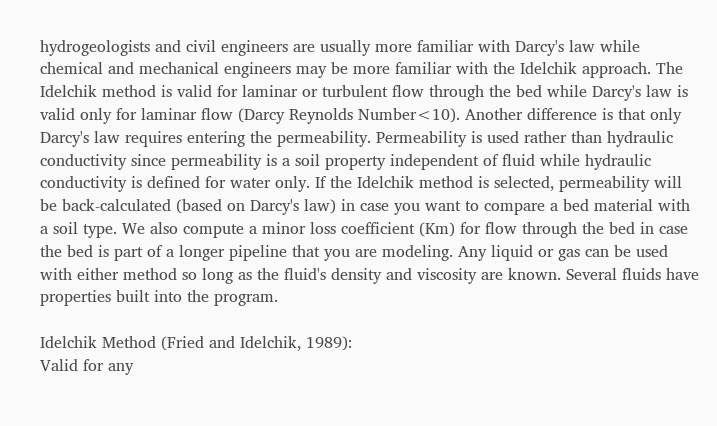hydrogeologists and civil engineers are usually more familiar with Darcy's law while chemical and mechanical engineers may be more familiar with the Idelchik approach. The Idelchik method is valid for laminar or turbulent flow through the bed while Darcy's law is valid only for laminar flow (Darcy Reynolds Number<10). Another difference is that only Darcy's law requires entering the permeability. Permeability is used rather than hydraulic conductivity since permeability is a soil property independent of fluid while hydraulic conductivity is defined for water only. If the Idelchik method is selected, permeability will be back-calculated (based on Darcy's law) in case you want to compare a bed material with a soil type. We also compute a minor loss coefficient (Km) for flow through the bed in case the bed is part of a longer pipeline that you are modeling. Any liquid or gas can be used with either method so long as the fluid's density and viscosity are known. Several fluids have properties built into the program.

Idelchik Method (Fried and Idelchik, 1989):
Valid for any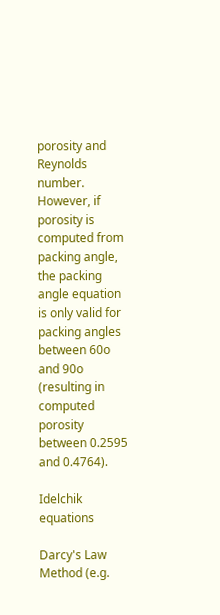porosity and Reynolds number. However, if porosity is computed from packing angle, the packing angle equation is only valid for packing angles between 60o and 90o (resulting in computed porosity between 0.2595 and 0.4764).

Idelchik equations

Darcy's Law Method (e.g.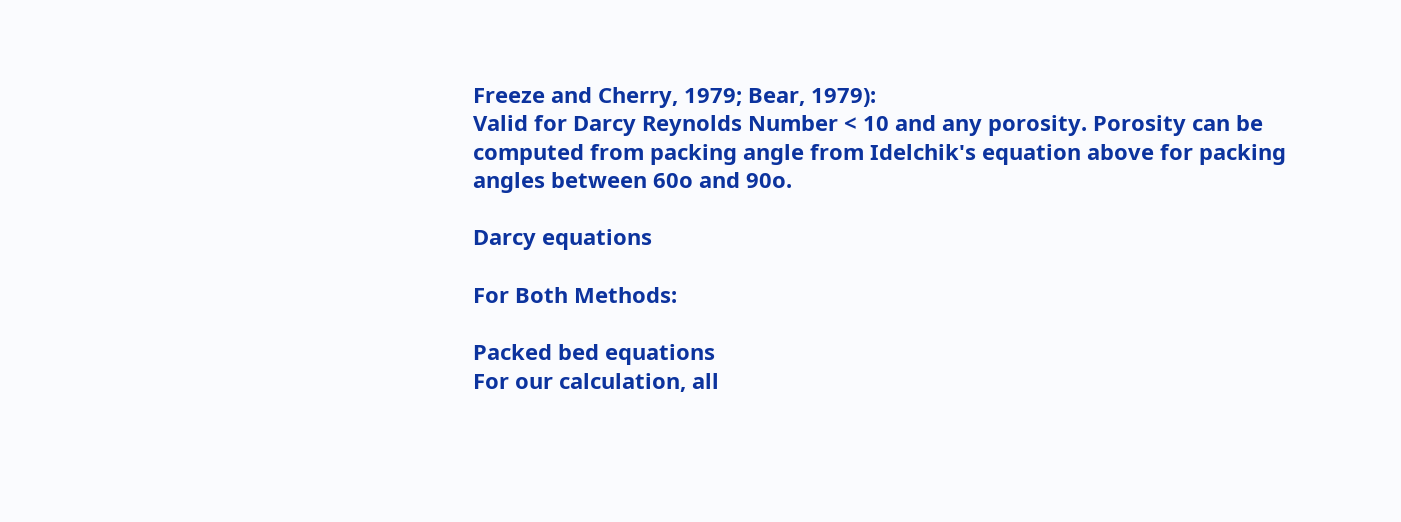Freeze and Cherry, 1979; Bear, 1979):
Valid for Darcy Reynolds Number < 10 and any porosity. Porosity can be computed from packing angle from Idelchik's equation above for packing angles between 60o and 90o.

Darcy equations

For Both Methods:

Packed bed equations
For our calculation, all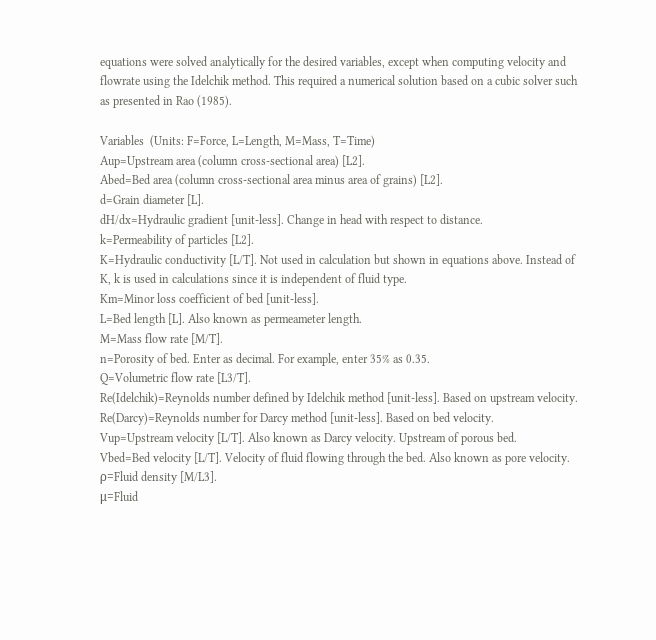equations were solved analytically for the desired variables, except when computing velocity and flowrate using the Idelchik method. This required a numerical solution based on a cubic solver such as presented in Rao (1985).

Variables  (Units: F=Force, L=Length, M=Mass, T=Time)
Aup=Upstream area (column cross-sectional area) [L2].
Abed=Bed area (column cross-sectional area minus area of grains) [L2].
d=Grain diameter [L].
dH/dx=Hydraulic gradient [unit-less]. Change in head with respect to distance.
k=Permeability of particles [L2].
K=Hydraulic conductivity [L/T]. Not used in calculation but shown in equations above. Instead of K, k is used in calculations since it is independent of fluid type.
Km=Minor loss coefficient of bed [unit-less].
L=Bed length [L]. Also known as permeameter length.
M=Mass flow rate [M/T].
n=Porosity of bed. Enter as decimal. For example, enter 35% as 0.35.
Q=Volumetric flow rate [L3/T].
Re(Idelchik)=Reynolds number defined by Idelchik method [unit-less]. Based on upstream velocity.
Re(Darcy)=Reynolds number for Darcy method [unit-less]. Based on bed velocity.
Vup=Upstream velocity [L/T]. Also known as Darcy velocity. Upstream of porous bed.
Vbed=Bed velocity [L/T]. Velocity of fluid flowing through the bed. Also known as pore velocity.
ρ=Fluid density [M/L3].
μ=Fluid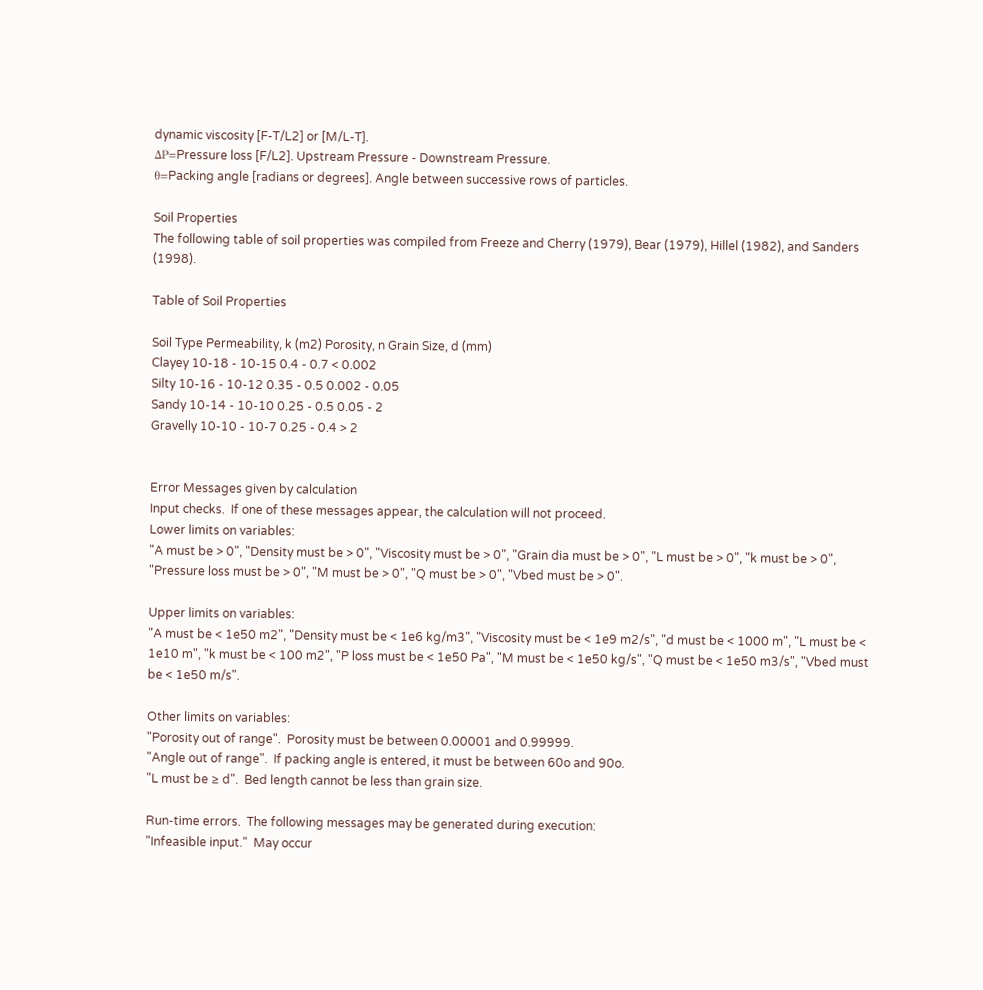dynamic viscosity [F-T/L2] or [M/L-T].
ΔP=Pressure loss [F/L2]. Upstream Pressure - Downstream Pressure.
θ=Packing angle [radians or degrees]. Angle between successive rows of particles.

Soil Properties
The following table of soil properties was compiled from Freeze and Cherry (1979), Bear (1979), Hillel (1982), and Sanders (1998).

Table of Soil Properties

Soil Type Permeability, k (m2) Porosity, n Grain Size, d (mm)
Clayey 10-18 - 10-15 0.4 - 0.7 < 0.002
Silty 10-16 - 10-12 0.35 - 0.5 0.002 - 0.05
Sandy 10-14 - 10-10 0.25 - 0.5 0.05 - 2
Gravelly 10-10 - 10-7 0.25 - 0.4 > 2


Error Messages given by calculation
Input checks.  If one of these messages appear, the calculation will not proceed.
Lower limits on variables:
"A must be > 0", "Density must be > 0", "Viscosity must be > 0", "Grain dia must be > 0", "L must be > 0", "k must be > 0", "Pressure loss must be > 0", "M must be > 0", "Q must be > 0", "Vbed must be > 0".

Upper limits on variables:
"A must be < 1e50 m2", "Density must be < 1e6 kg/m3", "Viscosity must be < 1e9 m2/s", "d must be < 1000 m", "L must be < 1e10 m", "k must be < 100 m2", "P loss must be < 1e50 Pa", "M must be < 1e50 kg/s", "Q must be < 1e50 m3/s", "Vbed must be < 1e50 m/s".

Other limits on variables:
"Porosity out of range".  Porosity must be between 0.00001 and 0.99999.
"Angle out of range".  If packing angle is entered, it must be between 60o and 90o.
"L must be ≥ d".  Bed length cannot be less than grain size.

Run-time errors.  The following messages may be generated during execution:
"Infeasible input."  May occur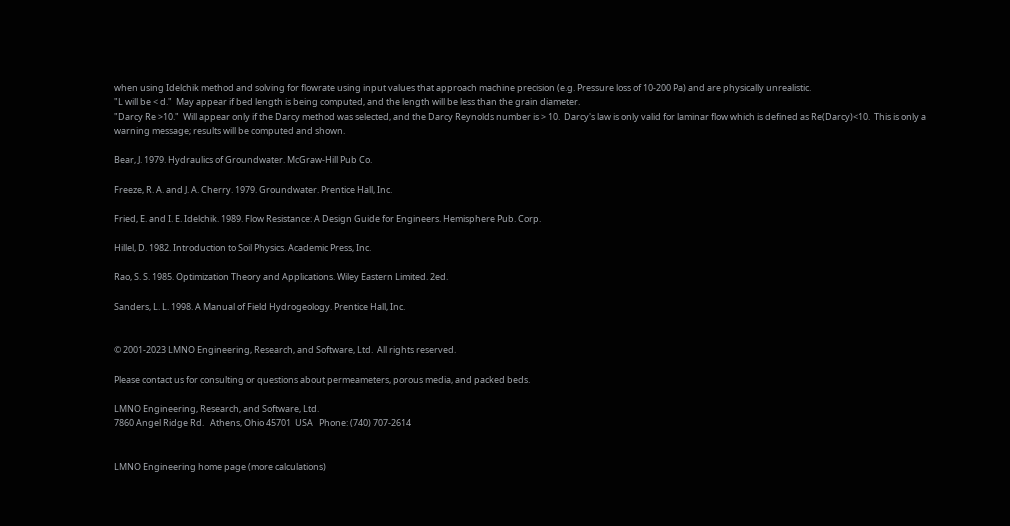when using Idelchik method and solving for flowrate using input values that approach machine precision (e.g. Pressure loss of 10-200 Pa) and are physically unrealistic.
"L will be < d."  May appear if bed length is being computed, and the length will be less than the grain diameter.
"Darcy Re >10."  Will appear only if the Darcy method was selected, and the Darcy Reynolds number is > 10.  Darcy's law is only valid for laminar flow which is defined as Re(Darcy)<10.  This is only a warning message; results will be computed and shown.

Bear, J. 1979. Hydraulics of Groundwater. McGraw-Hill Pub Co.

Freeze, R. A. and J. A. Cherry. 1979. Groundwater. Prentice Hall, Inc.

Fried, E. and I. E. Idelchik. 1989. Flow Resistance: A Design Guide for Engineers. Hemisphere Pub. Corp.

Hillel, D. 1982. Introduction to Soil Physics. Academic Press, Inc.

Rao, S. S. 1985. Optimization Theory and Applications. Wiley Eastern Limited. 2ed.

Sanders, L. L. 1998. A Manual of Field Hydrogeology. Prentice Hall, Inc.


© 2001-2023 LMNO Engineering, Research, and Software, Ltd.  All rights reserved.

Please contact us for consulting or questions about permeameters, porous media, and packed beds.

LMNO Engineering, Research, and Software, Ltd.
7860 Angel Ridge Rd.   Athens, Ohio 45701  USA   Phone: (740) 707-2614


LMNO Engineering home page (more calculations)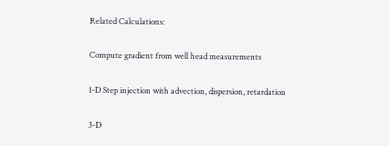Related Calculations:

Compute gradient from well head measurements

1-D Step injection with advection, dispersion, retardation

3-D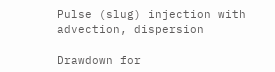Pulse (slug) injection with advection, dispersion

Drawdown for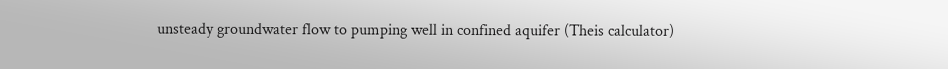unsteady groundwater flow to pumping well in confined aquifer (Theis calculator)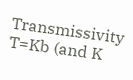Transmissivity T=Kb (and K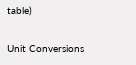table)

Unit Conversions